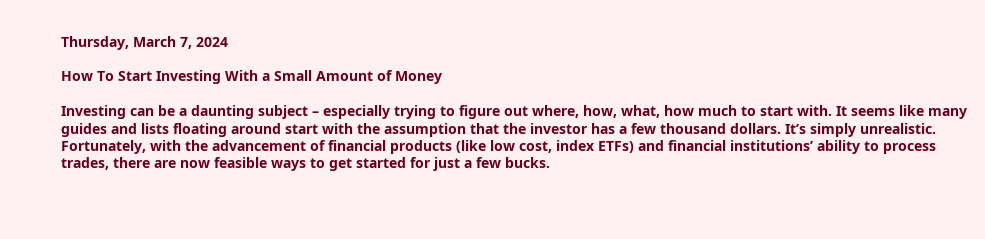Thursday, March 7, 2024

How To Start Investing With a Small Amount of Money

Investing can be a daunting subject – especially trying to figure out where, how, what, how much to start with. It seems like many guides and lists floating around start with the assumption that the investor has a few thousand dollars. It’s simply unrealistic. Fortunately, with the advancement of financial products (like low cost, index ETFs) and financial institutions’ ability to process trades, there are now feasible ways to get started for just a few bucks.